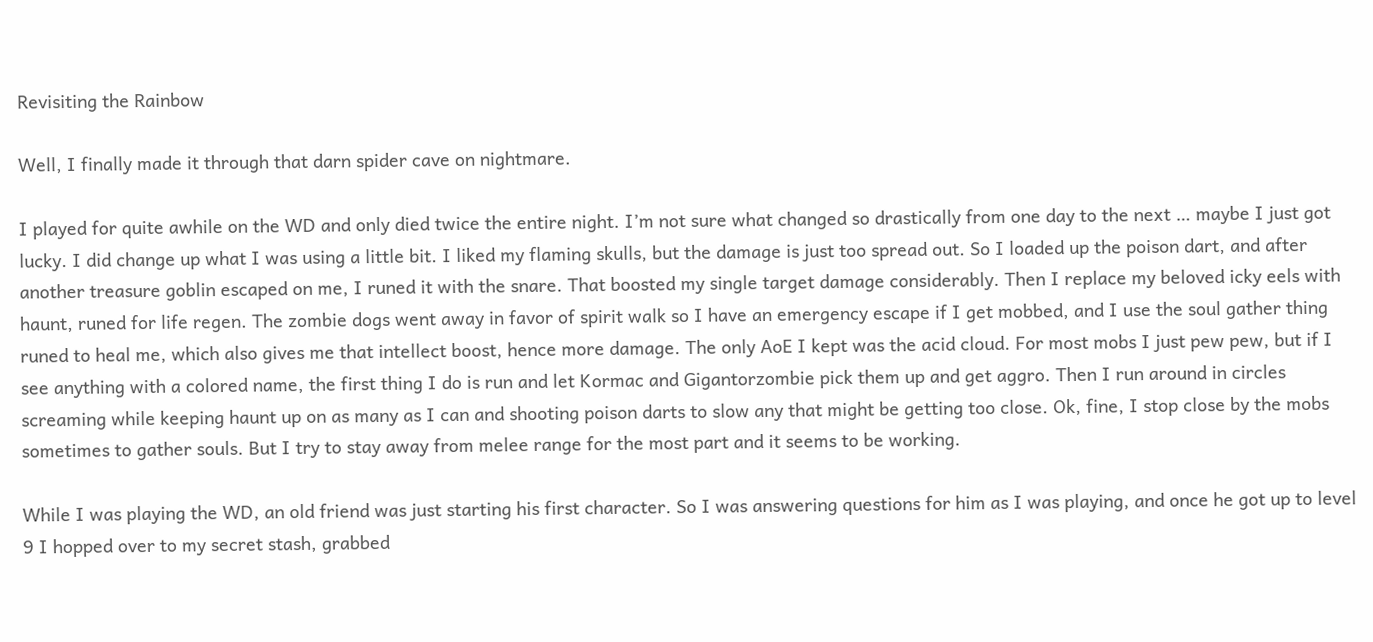Revisiting the Rainbow

Well, I finally made it through that darn spider cave on nightmare.

I played for quite awhile on the WD and only died twice the entire night. I’m not sure what changed so drastically from one day to the next … maybe I just got lucky. I did change up what I was using a little bit. I liked my flaming skulls, but the damage is just too spread out. So I loaded up the poison dart, and after another treasure goblin escaped on me, I runed it with the snare. That boosted my single target damage considerably. Then I replace my beloved icky eels with haunt, runed for life regen. The zombie dogs went away in favor of spirit walk so I have an emergency escape if I get mobbed, and I use the soul gather thing runed to heal me, which also gives me that intellect boost, hence more damage. The only AoE I kept was the acid cloud. For most mobs I just pew pew, but if I see anything with a colored name, the first thing I do is run and let Kormac and Gigantorzombie pick them up and get aggro. Then I run around in circles screaming while keeping haunt up on as many as I can and shooting poison darts to slow any that might be getting too close. Ok, fine, I stop close by the mobs sometimes to gather souls. But I try to stay away from melee range for the most part and it seems to be working.

While I was playing the WD, an old friend was just starting his first character. So I was answering questions for him as I was playing, and once he got up to level 9 I hopped over to my secret stash, grabbed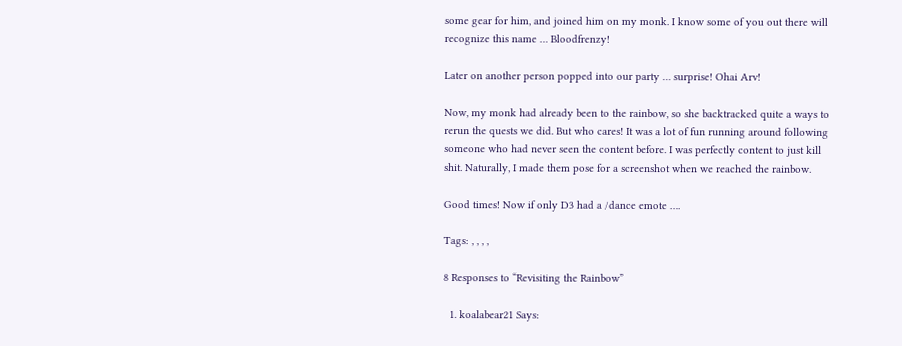some gear for him, and joined him on my monk. I know some of you out there will recognize this name … Bloodfrenzy!

Later on another person popped into our party … surprise! Ohai Arv!

Now, my monk had already been to the rainbow, so she backtracked quite a ways to rerun the quests we did. But who cares! It was a lot of fun running around following someone who had never seen the content before. I was perfectly content to just kill shit. Naturally, I made them pose for a screenshot when we reached the rainbow.

Good times! Now if only D3 had a /dance emote ….

Tags: , , , ,

8 Responses to “Revisiting the Rainbow”

  1. koalabear21 Says: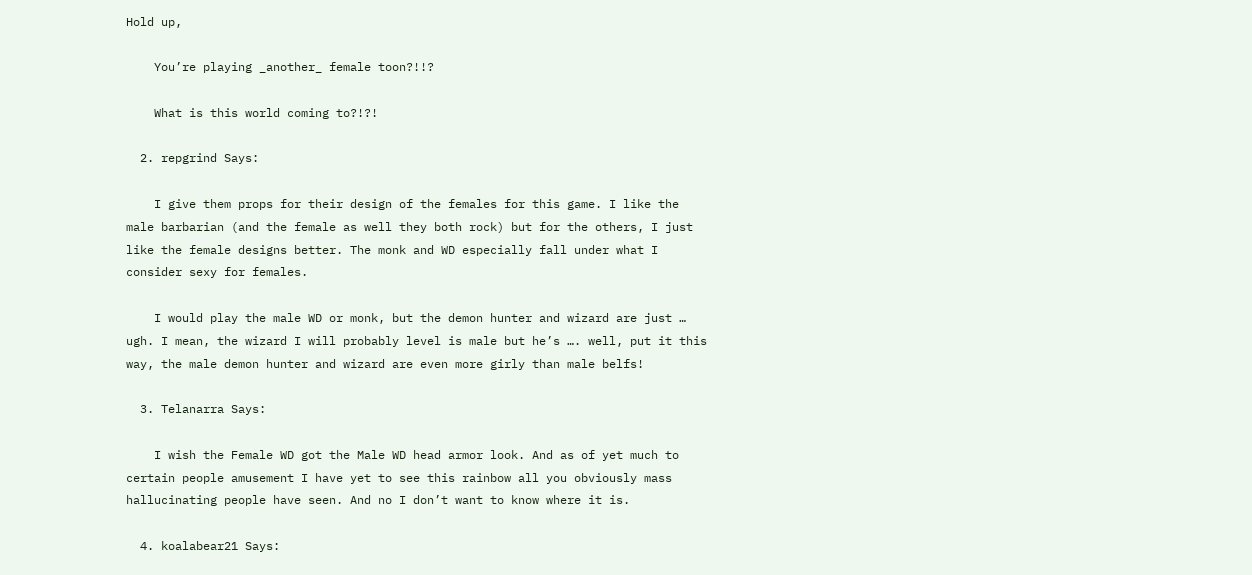Hold up,

    You’re playing _another_ female toon?!!?

    What is this world coming to?!?!

  2. repgrind Says:

    I give them props for their design of the females for this game. I like the male barbarian (and the female as well they both rock) but for the others, I just like the female designs better. The monk and WD especially fall under what I consider sexy for females.

    I would play the male WD or monk, but the demon hunter and wizard are just … ugh. I mean, the wizard I will probably level is male but he’s …. well, put it this way, the male demon hunter and wizard are even more girly than male belfs!

  3. Telanarra Says:

    I wish the Female WD got the Male WD head armor look. And as of yet much to certain people amusement I have yet to see this rainbow all you obviously mass hallucinating people have seen. And no I don’t want to know where it is.

  4. koalabear21 Says: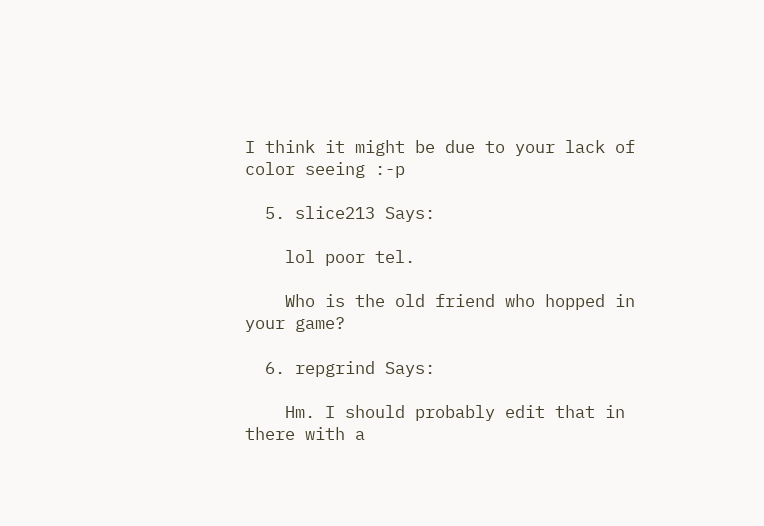I think it might be due to your lack of color seeing :-p

  5. slice213 Says:

    lol poor tel.

    Who is the old friend who hopped in your game?

  6. repgrind Says:

    Hm. I should probably edit that in there with a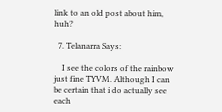link to an old post about him, huh?

  7. Telanarra Says:

    I see the colors of the rainbow just fine TYVM. Although I can be certain that i do actually see each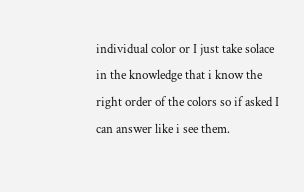individual color or I just take solace in the knowledge that i know the right order of the colors so if asked I can answer like i see them.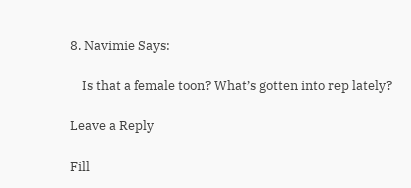8. Navimie Says:

    Is that a female toon? What’s gotten into rep lately?

Leave a Reply

Fill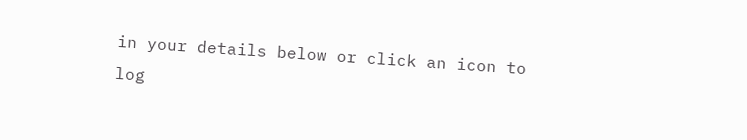in your details below or click an icon to log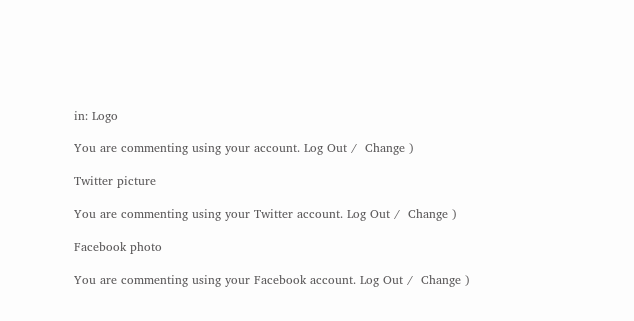in: Logo

You are commenting using your account. Log Out /  Change )

Twitter picture

You are commenting using your Twitter account. Log Out /  Change )

Facebook photo

You are commenting using your Facebook account. Log Out /  Change )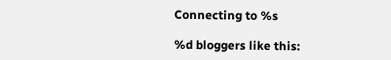Connecting to %s

%d bloggers like this: